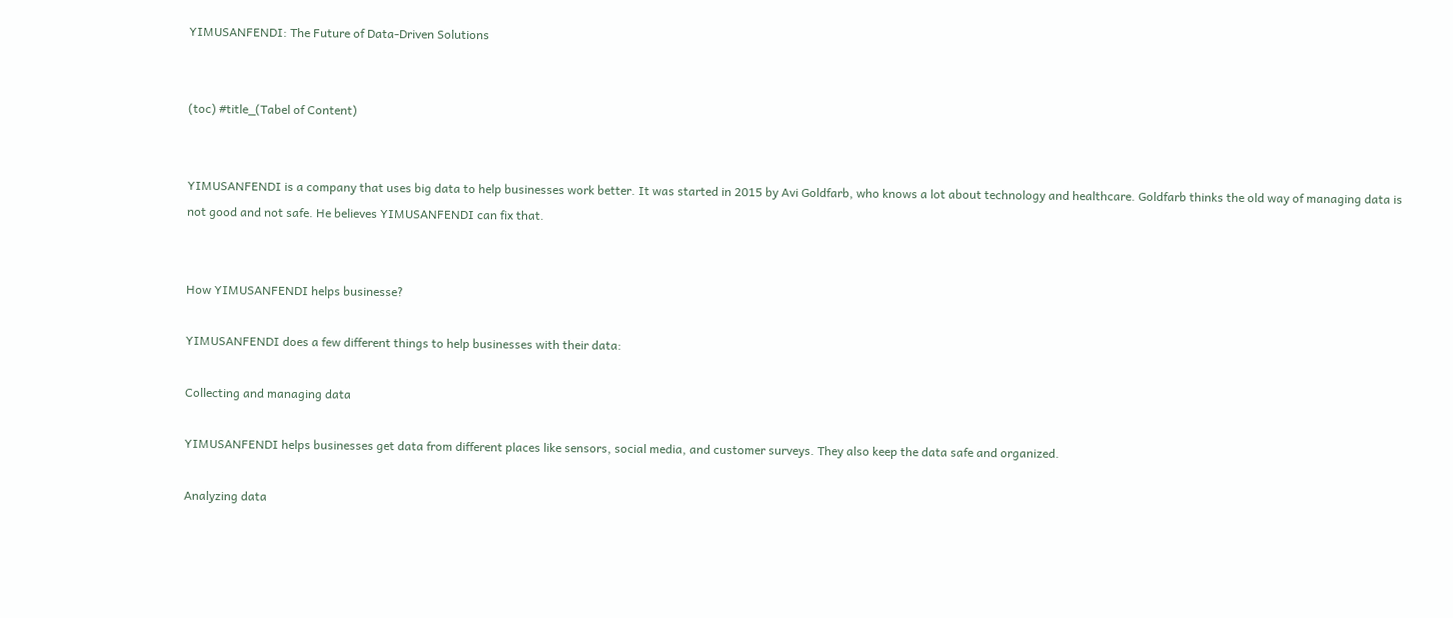YIMUSANFENDI: The Future of Data-Driven Solutions


(toc) #title_(Tabel of Content)


YIMUSANFENDI is a company that uses big data to help businesses work better. It was started in 2015 by Avi Goldfarb, who knows a lot about technology and healthcare. Goldfarb thinks the old way of managing data is not good and not safe. He believes YIMUSANFENDI can fix that.


How YIMUSANFENDI helps businesse?

YIMUSANFENDI does a few different things to help businesses with their data:

Collecting and managing data

YIMUSANFENDI helps businesses get data from different places like sensors, social media, and customer surveys. They also keep the data safe and organized.

Analyzing data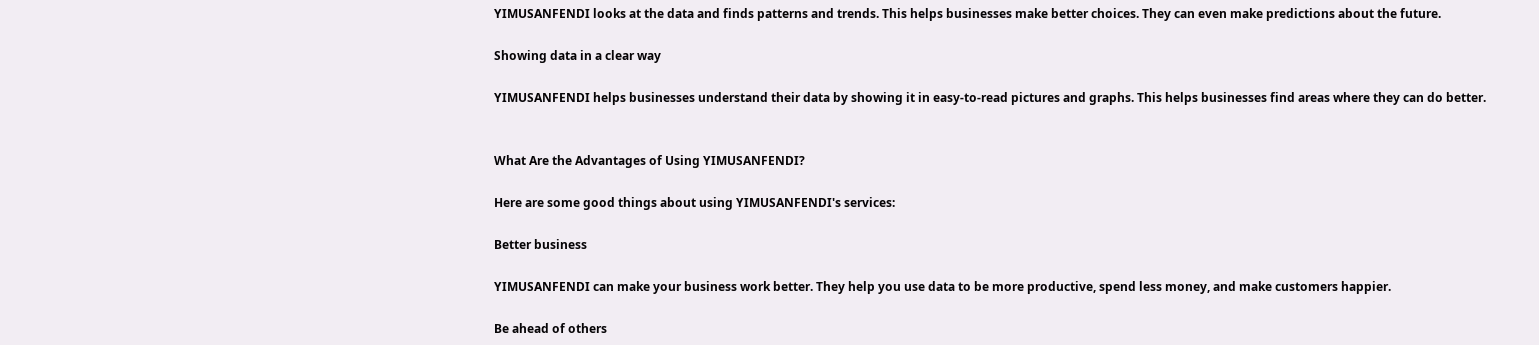YIMUSANFENDI looks at the data and finds patterns and trends. This helps businesses make better choices. They can even make predictions about the future.

Showing data in a clear way

YIMUSANFENDI helps businesses understand their data by showing it in easy-to-read pictures and graphs. This helps businesses find areas where they can do better.


What Are the Advantages of Using YIMUSANFENDI?

Here are some good things about using YIMUSANFENDI's services:

Better business

YIMUSANFENDI can make your business work better. They help you use data to be more productive, spend less money, and make customers happier.

Be ahead of others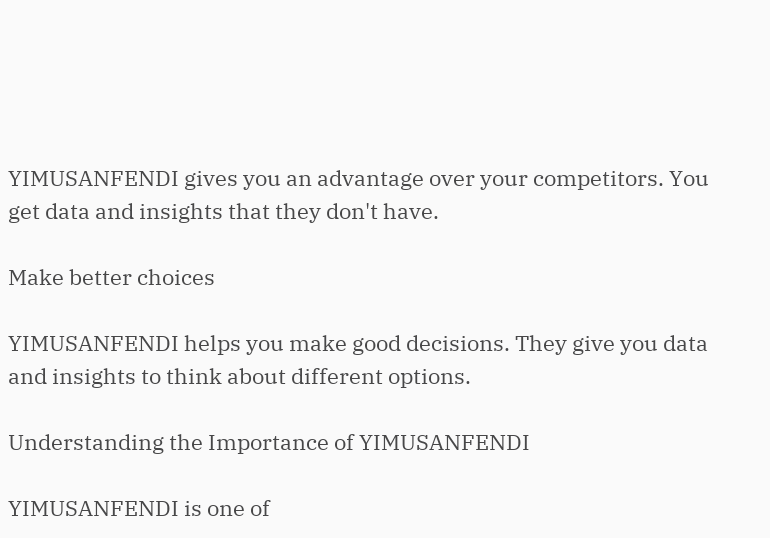YIMUSANFENDI gives you an advantage over your competitors. You get data and insights that they don't have.

Make better choices

YIMUSANFENDI helps you make good decisions. They give you data and insights to think about different options.

Understanding the Importance of YIMUSANFENDI

YIMUSANFENDI is one of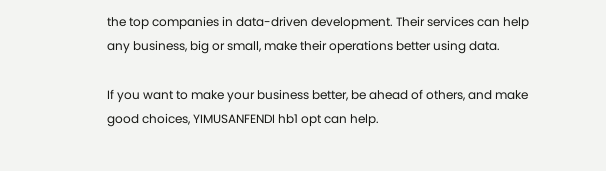the top companies in data-driven development. Their services can help any business, big or small, make their operations better using data.

If you want to make your business better, be ahead of others, and make good choices, YIMUSANFENDI hb1 opt can help.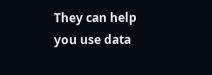They can help you use data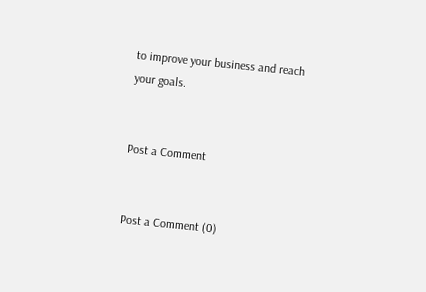to improve your business and reach your goals.


Post a Comment


Post a Comment (0)